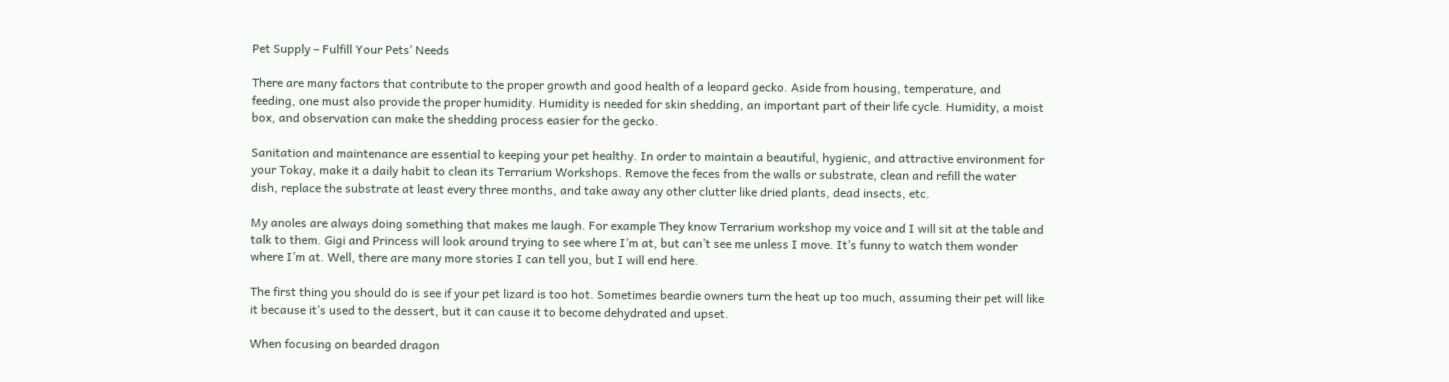Pet Supply – Fulfill Your Pets’ Needs

There are many factors that contribute to the proper growth and good health of a leopard gecko. Aside from housing, temperature, and feeding, one must also provide the proper humidity. Humidity is needed for skin shedding, an important part of their life cycle. Humidity, a moist box, and observation can make the shedding process easier for the gecko.

Sanitation and maintenance are essential to keeping your pet healthy. In order to maintain a beautiful, hygienic, and attractive environment for your Tokay, make it a daily habit to clean its Terrarium Workshops. Remove the feces from the walls or substrate, clean and refill the water dish, replace the substrate at least every three months, and take away any other clutter like dried plants, dead insects, etc.

My anoles are always doing something that makes me laugh. For example They know Terrarium workshop my voice and I will sit at the table and talk to them. Gigi and Princess will look around trying to see where I’m at, but can’t see me unless I move. It’s funny to watch them wonder where I’m at. Well, there are many more stories I can tell you, but I will end here.

The first thing you should do is see if your pet lizard is too hot. Sometimes beardie owners turn the heat up too much, assuming their pet will like it because it’s used to the dessert, but it can cause it to become dehydrated and upset.

When focusing on bearded dragon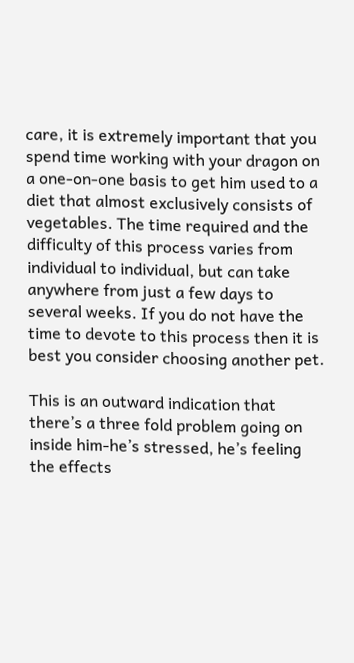care, it is extremely important that you spend time working with your dragon on a one-on-one basis to get him used to a diet that almost exclusively consists of vegetables. The time required and the difficulty of this process varies from individual to individual, but can take anywhere from just a few days to several weeks. If you do not have the time to devote to this process then it is best you consider choosing another pet.

This is an outward indication that there’s a three fold problem going on inside him-he’s stressed, he’s feeling the effects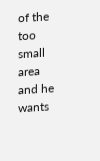of the too small area and he wants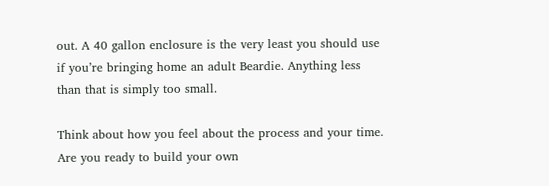out. A 40 gallon enclosure is the very least you should use if you’re bringing home an adult Beardie. Anything less than that is simply too small.

Think about how you feel about the process and your time. Are you ready to build your own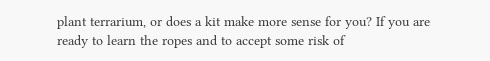plant terrarium, or does a kit make more sense for you? If you are ready to learn the ropes and to accept some risk of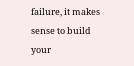failure, it makes sense to build your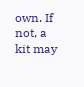own. If not, a kit may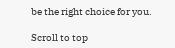be the right choice for you.

Scroll to top